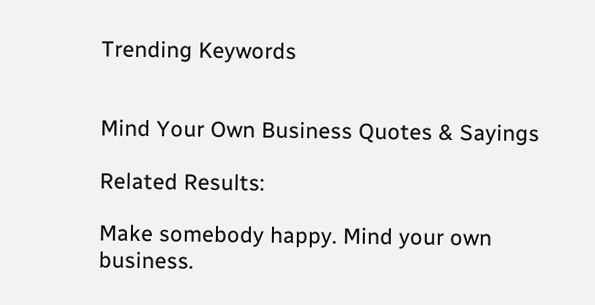Trending Keywords


Mind Your Own Business Quotes & Sayings

Related Results:

Make somebody happy. Mind your own business.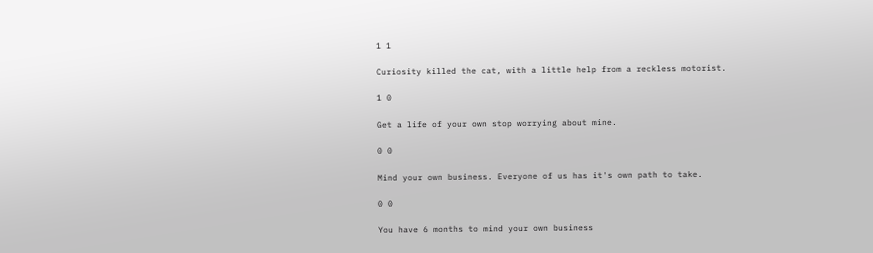1 1

Curiosity killed the cat, with a little help from a reckless motorist.

1 0

Get a life of your own stop worrying about mine.

0 0

Mind your own business. Everyone of us has it's own path to take.

0 0

You have 6 months to mind your own business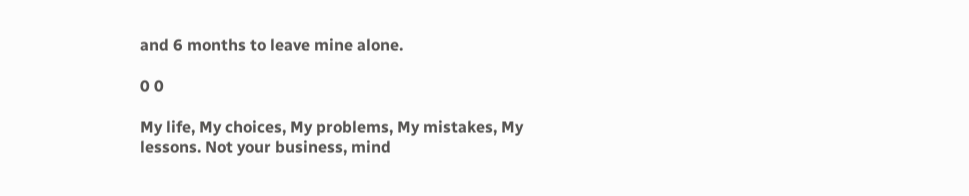and 6 months to leave mine alone.

0 0

My life, My choices, My problems, My mistakes, My lessons. Not your business, mind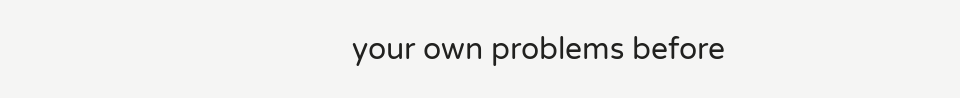your own problems before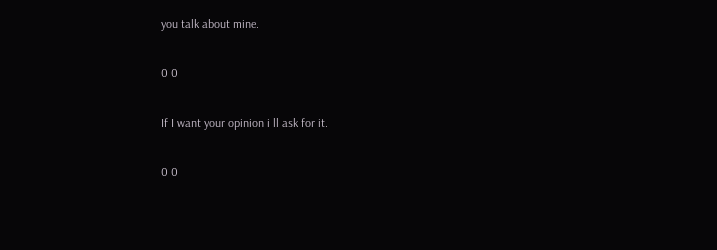you talk about mine.

0 0

If I want your opinion i ll ask for it.

0 0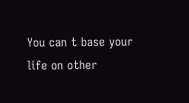You can t base your life on other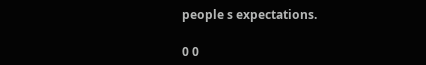people s expectations.

0 0